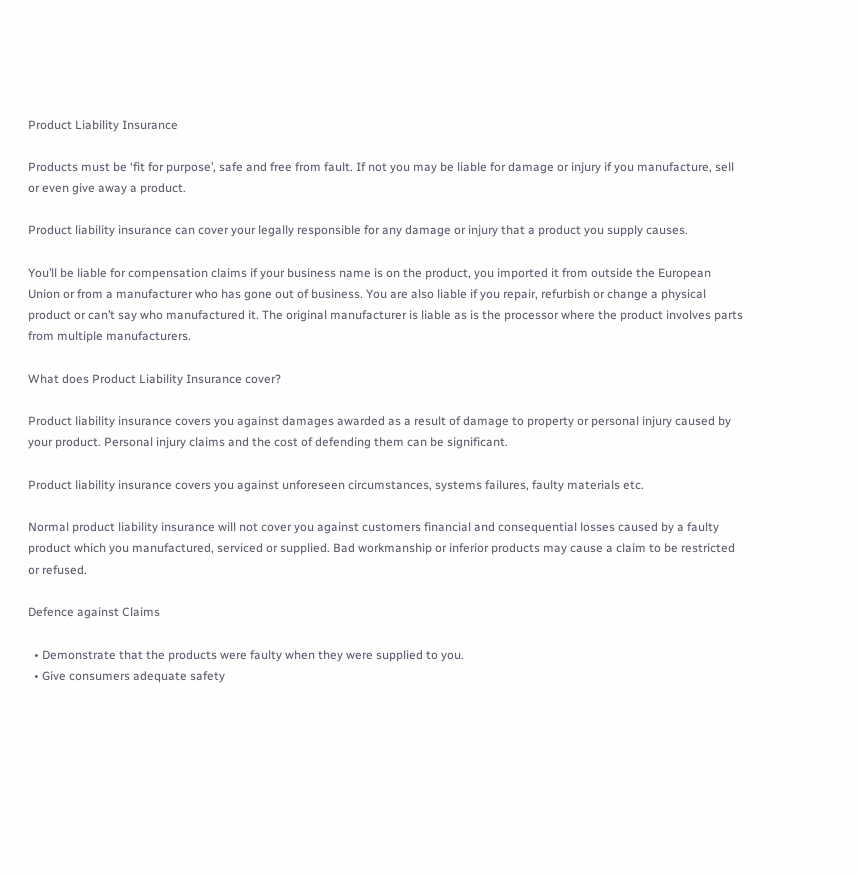Product Liability Insurance

Products must be ‘fit for purpose’, safe and free from fault. If not you may be liable for damage or injury if you manufacture, sell or even give away a product.

Product liability insurance can cover your legally responsible for any damage or injury that a product you supply causes.

You’ll be liable for compensation claims if your business name is on the product, you imported it from outside the European Union or from a manufacturer who has gone out of business. You are also liable if you repair, refurbish or change a physical product or can’t say who manufactured it. The original manufacturer is liable as is the processor where the product involves parts from multiple manufacturers.

What does Product Liability Insurance cover?

Product liability insurance covers you against damages awarded as a result of damage to property or personal injury caused by your product. Personal injury claims and the cost of defending them can be significant.

Product liability insurance covers you against unforeseen circumstances, systems failures, faulty materials etc.

Normal product liability insurance will not cover you against customers financial and consequential losses caused by a faulty product which you manufactured, serviced or supplied. Bad workmanship or inferior products may cause a claim to be restricted or refused.

Defence against Claims

  • Demonstrate that the products were faulty when they were supplied to you.
  • Give consumers adequate safety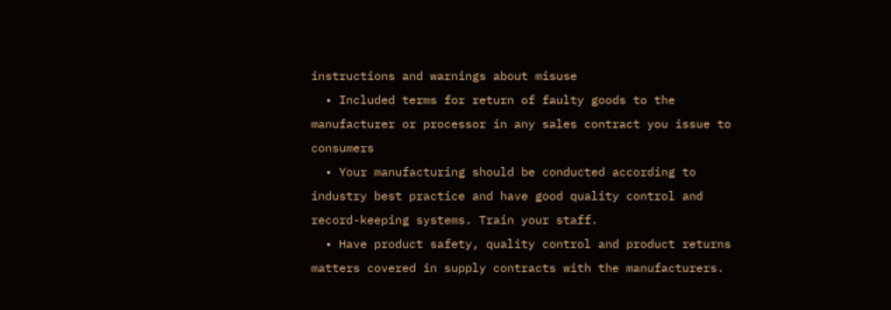instructions and warnings about misuse
  • Included terms for return of faulty goods to the manufacturer or processor in any sales contract you issue to consumers
  • Your manufacturing should be conducted according to industry best practice and have good quality control and record-keeping systems. Train your staff.
  • Have product safety, quality control and product returns matters covered in supply contracts with the manufacturers.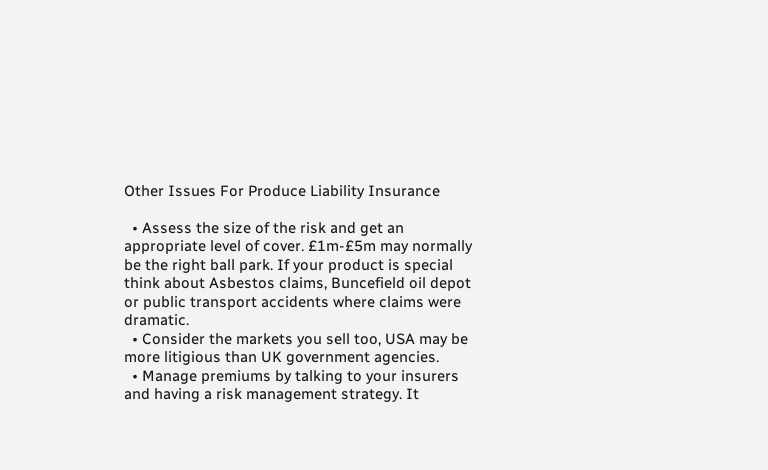Other Issues For Produce Liability Insurance

  • Assess the size of the risk and get an appropriate level of cover. £1m-£5m may normally be the right ball park. If your product is special think about Asbestos claims, Buncefield oil depot or public transport accidents where claims were dramatic.
  • Consider the markets you sell too, USA may be more litigious than UK government agencies.
  • Manage premiums by talking to your insurers and having a risk management strategy. It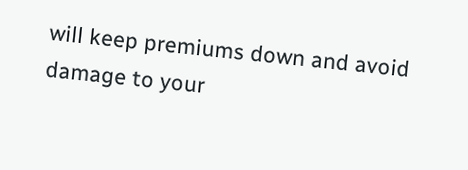will keep premiums down and avoid damage to your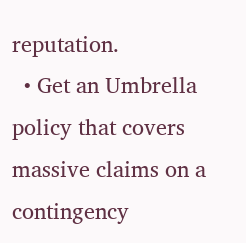reputation.
  • Get an Umbrella policy that covers massive claims on a contingency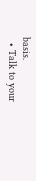basis.
  • Talk to your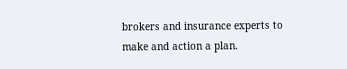brokers and insurance experts to make and action a plan.